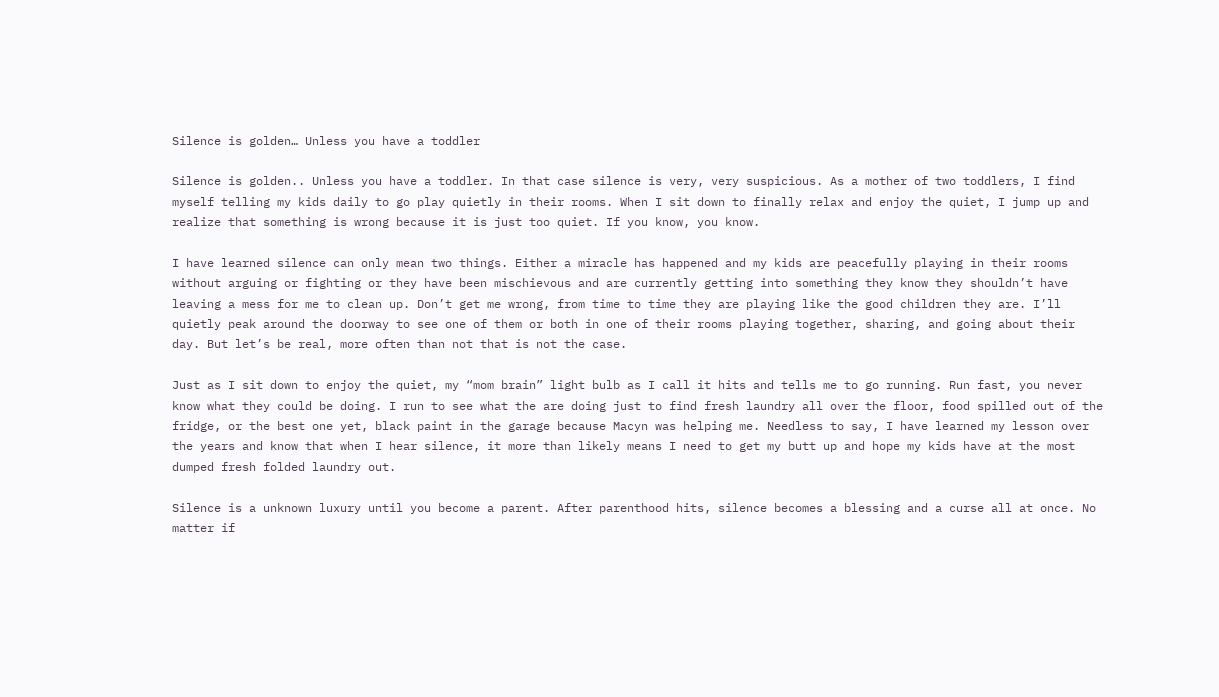Silence is golden… Unless you have a toddler

Silence is golden.. Unless you have a toddler. In that case silence is very, very suspicious. As a mother of two toddlers, I find myself telling my kids daily to go play quietly in their rooms. When I sit down to finally relax and enjoy the quiet, I jump up and realize that something is wrong because it is just too quiet. If you know, you know.

I have learned silence can only mean two things. Either a miracle has happened and my kids are peacefully playing in their rooms without arguing or fighting or they have been mischievous and are currently getting into something they know they shouldn’t have leaving a mess for me to clean up. Don’t get me wrong, from time to time they are playing like the good children they are. I’ll quietly peak around the doorway to see one of them or both in one of their rooms playing together, sharing, and going about their day. But let’s be real, more often than not that is not the case.

Just as I sit down to enjoy the quiet, my “mom brain” light bulb as I call it hits and tells me to go running. Run fast, you never know what they could be doing. I run to see what the are doing just to find fresh laundry all over the floor, food spilled out of the fridge, or the best one yet, black paint in the garage because Macyn was helping me. Needless to say, I have learned my lesson over the years and know that when I hear silence, it more than likely means I need to get my butt up and hope my kids have at the most dumped fresh folded laundry out.

Silence is a unknown luxury until you become a parent. After parenthood hits, silence becomes a blessing and a curse all at once. No matter if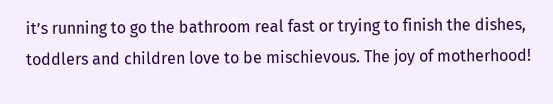it’s running to go the bathroom real fast or trying to finish the dishes, toddlers and children love to be mischievous. The joy of motherhood!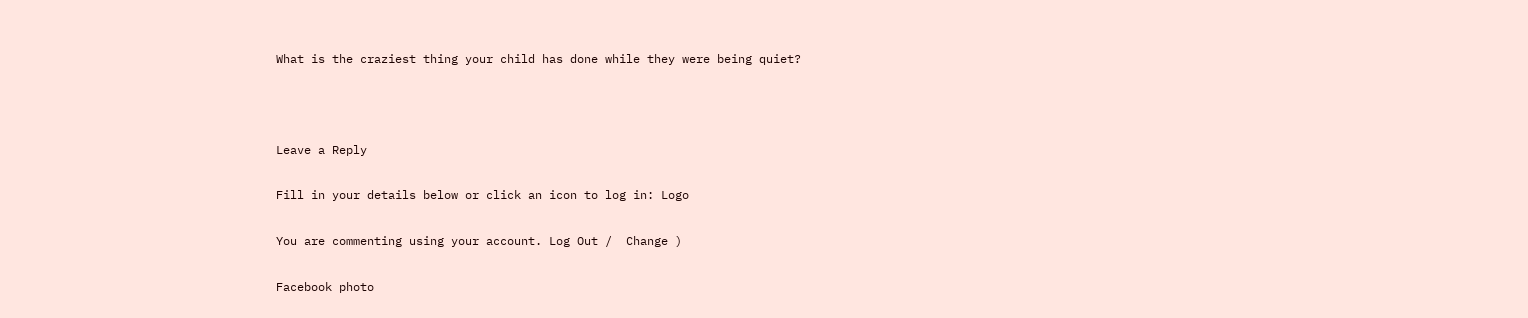What is the craziest thing your child has done while they were being quiet?



Leave a Reply

Fill in your details below or click an icon to log in: Logo

You are commenting using your account. Log Out /  Change )

Facebook photo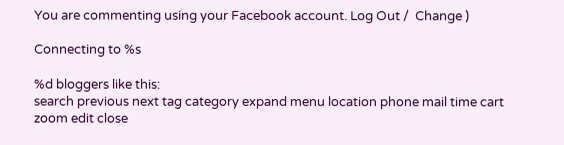You are commenting using your Facebook account. Log Out /  Change )

Connecting to %s

%d bloggers like this:
search previous next tag category expand menu location phone mail time cart zoom edit close